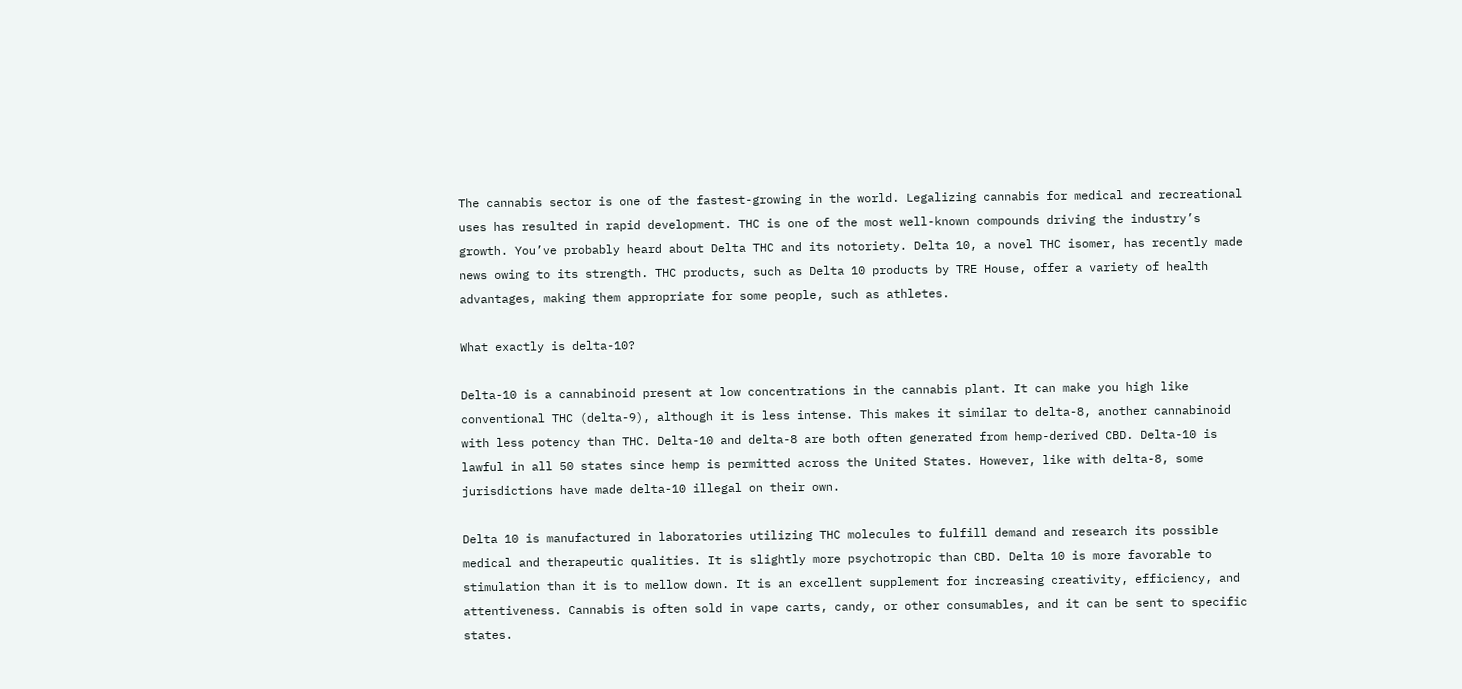The cannabis sector is one of the fastest-growing in the world. Legalizing cannabis for medical and recreational uses has resulted in rapid development. THC is one of the most well-known compounds driving the industry’s growth. You’ve probably heard about Delta THC and its notoriety. Delta 10, a novel THC isomer, has recently made news owing to its strength. THC products, such as Delta 10 products by TRE House, offer a variety of health advantages, making them appropriate for some people, such as athletes.

What exactly is delta-10?

Delta-10 is a cannabinoid present at low concentrations in the cannabis plant. It can make you high like conventional THC (delta-9), although it is less intense. This makes it similar to delta-8, another cannabinoid with less potency than THC. Delta-10 and delta-8 are both often generated from hemp-derived CBD. Delta-10 is lawful in all 50 states since hemp is permitted across the United States. However, like with delta-8, some jurisdictions have made delta-10 illegal on their own.

Delta 10 is manufactured in laboratories utilizing THC molecules to fulfill demand and research its possible medical and therapeutic qualities. It is slightly more psychotropic than CBD. Delta 10 is more favorable to stimulation than it is to mellow down. It is an excellent supplement for increasing creativity, efficiency, and attentiveness. Cannabis is often sold in vape carts, candy, or other consumables, and it can be sent to specific states.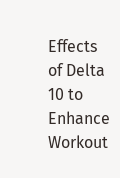Effects of Delta 10 to Enhance Workout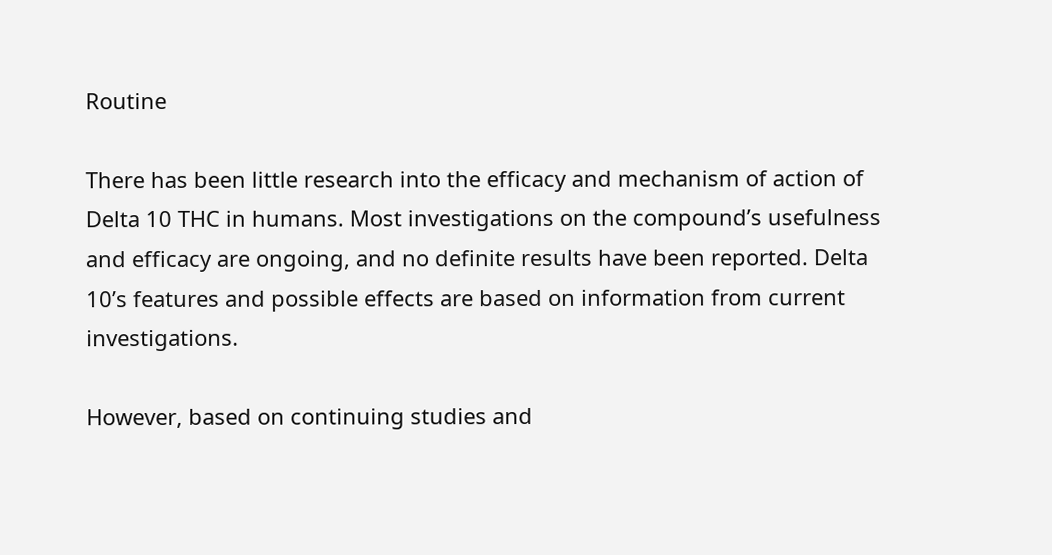Routine

There has been little research into the efficacy and mechanism of action of Delta 10 THC in humans. Most investigations on the compound’s usefulness and efficacy are ongoing, and no definite results have been reported. Delta 10’s features and possible effects are based on information from current investigations.

However, based on continuing studies and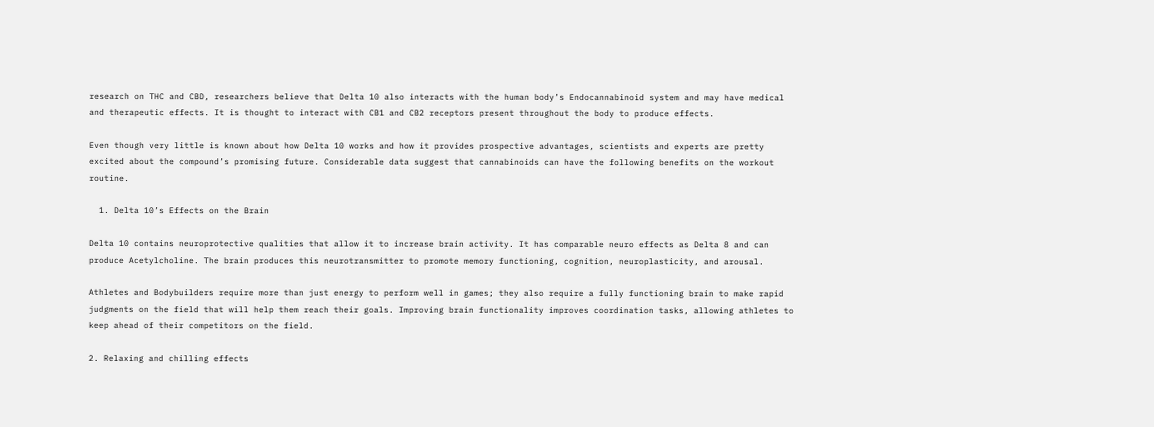research on THC and CBD, researchers believe that Delta 10 also interacts with the human body’s Endocannabinoid system and may have medical and therapeutic effects. It is thought to interact with CB1 and CB2 receptors present throughout the body to produce effects.

Even though very little is known about how Delta 10 works and how it provides prospective advantages, scientists and experts are pretty excited about the compound’s promising future. Considerable data suggest that cannabinoids can have the following benefits on the workout routine.

  1. Delta 10’s Effects on the Brain

Delta 10 contains neuroprotective qualities that allow it to increase brain activity. It has comparable neuro effects as Delta 8 and can produce Acetylcholine. The brain produces this neurotransmitter to promote memory functioning, cognition, neuroplasticity, and arousal.

Athletes and Bodybuilders require more than just energy to perform well in games; they also require a fully functioning brain to make rapid judgments on the field that will help them reach their goals. Improving brain functionality improves coordination tasks, allowing athletes to keep ahead of their competitors on the field.

2. Relaxing and chilling effects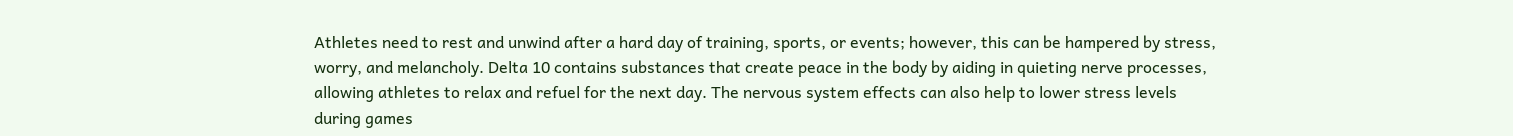Athletes need to rest and unwind after a hard day of training, sports, or events; however, this can be hampered by stress, worry, and melancholy. Delta 10 contains substances that create peace in the body by aiding in quieting nerve processes, allowing athletes to relax and refuel for the next day. The nervous system effects can also help to lower stress levels during games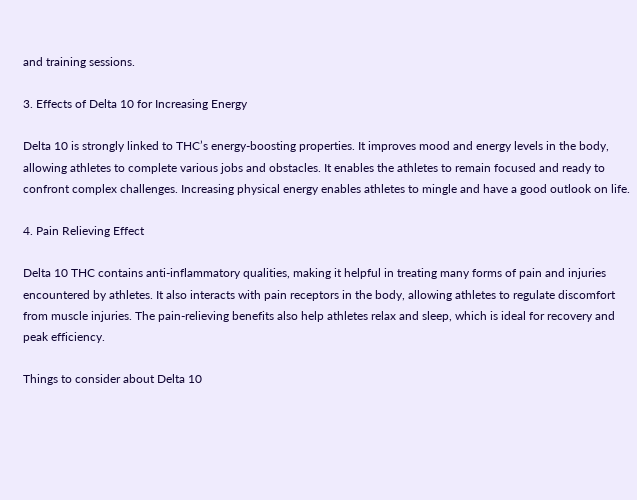and training sessions.

3. Effects of Delta 10 for Increasing Energy

Delta 10 is strongly linked to THC’s energy-boosting properties. It improves mood and energy levels in the body, allowing athletes to complete various jobs and obstacles. It enables the athletes to remain focused and ready to confront complex challenges. Increasing physical energy enables athletes to mingle and have a good outlook on life.

4. Pain Relieving Effect

Delta 10 THC contains anti-inflammatory qualities, making it helpful in treating many forms of pain and injuries encountered by athletes. It also interacts with pain receptors in the body, allowing athletes to regulate discomfort from muscle injuries. The pain-relieving benefits also help athletes relax and sleep, which is ideal for recovery and peak efficiency.

Things to consider about Delta 10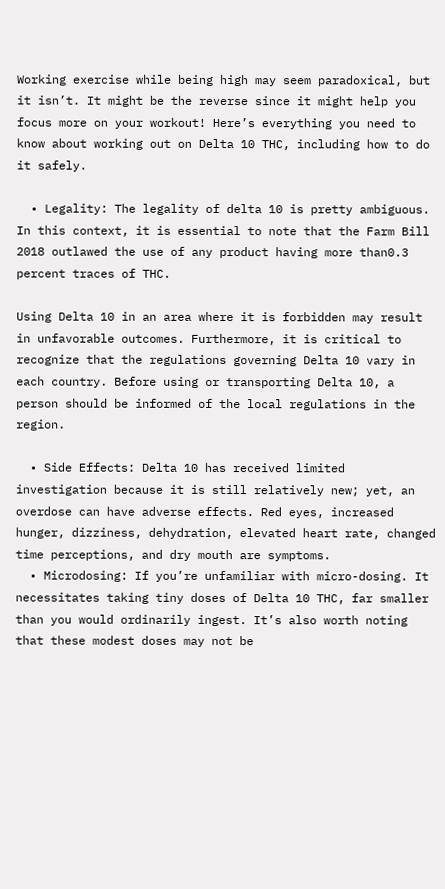Working exercise while being high may seem paradoxical, but it isn’t. It might be the reverse since it might help you focus more on your workout! Here’s everything you need to know about working out on Delta 10 THC, including how to do it safely.

  • Legality: The legality of delta 10 is pretty ambiguous. In this context, it is essential to note that the Farm Bill 2018 outlawed the use of any product having more than0.3 percent traces of THC.

Using Delta 10 in an area where it is forbidden may result in unfavorable outcomes. Furthermore, it is critical to recognize that the regulations governing Delta 10 vary in each country. Before using or transporting Delta 10, a person should be informed of the local regulations in the region.

  • Side Effects: Delta 10 has received limited investigation because it is still relatively new; yet, an overdose can have adverse effects. Red eyes, increased hunger, dizziness, dehydration, elevated heart rate, changed time perceptions, and dry mouth are symptoms.
  • Microdosing: If you’re unfamiliar with micro-dosing. It necessitates taking tiny doses of Delta 10 THC, far smaller than you would ordinarily ingest. It’s also worth noting that these modest doses may not be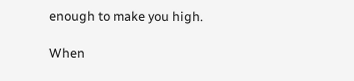enough to make you high.

When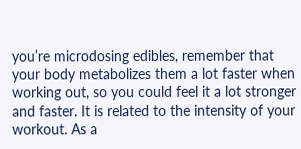you’re microdosing edibles, remember that your body metabolizes them a lot faster when working out, so you could feel it a lot stronger and faster. It is related to the intensity of your workout. As a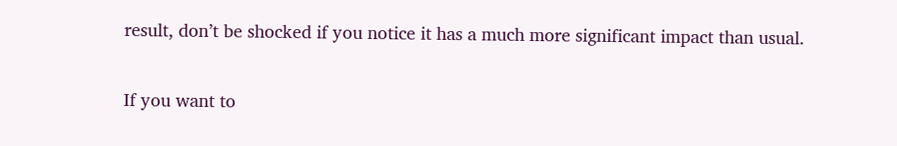result, don’t be shocked if you notice it has a much more significant impact than usual.


If you want to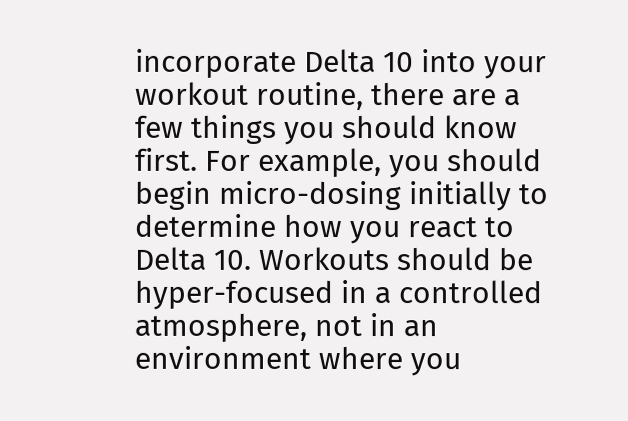incorporate Delta 10 into your workout routine, there are a few things you should know first. For example, you should begin micro-dosing initially to determine how you react to Delta 10. Workouts should be hyper-focused in a controlled atmosphere, not in an environment where you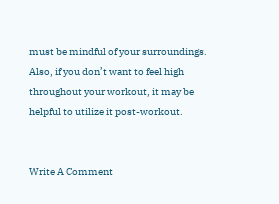must be mindful of your surroundings. Also, if you don’t want to feel high throughout your workout, it may be helpful to utilize it post-workout.


Write A Comment